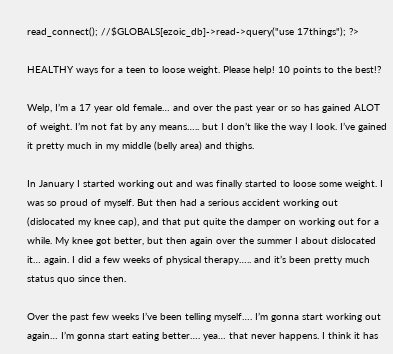read_connect(); //$GLOBALS[ezoic_db]->read->query("use 17things"); ?>

HEALTHY ways for a teen to loose weight. Please help! 10 points to the best!?

Welp, I’m a 17 year old female… and over the past year or so has gained ALOT of weight. I’m not fat by any means….. but I don’t like the way I look. I’ve gained it pretty much in my middle (belly area) and thighs.

In January I started working out and was finally started to loose some weight. I was so proud of myself. But then had a serious accident working out (dislocated my knee cap), and that put quite the damper on working out for a while. My knee got better, but then again over the summer I about dislocated it… again. I did a few weeks of physical therapy….. and it’s been pretty much status quo since then.

Over the past few weeks I’ve been telling myself…. I’m gonna start working out again… I’m gonna start eating better…. yea… that never happens. I think it has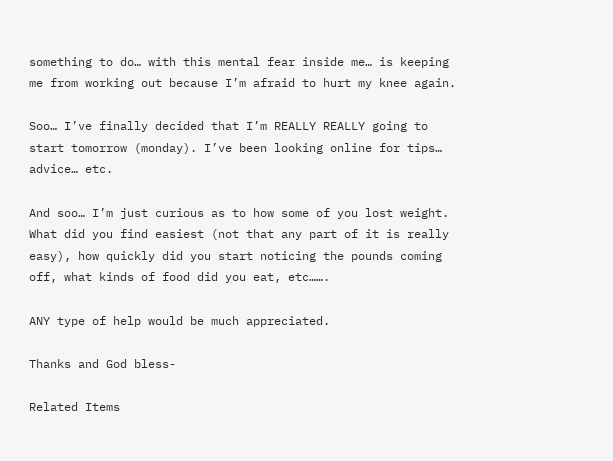something to do… with this mental fear inside me… is keeping me from working out because I’m afraid to hurt my knee again.

Soo… I’ve finally decided that I’m REALLY REALLY going to start tomorrow (monday). I’ve been looking online for tips… advice… etc.

And soo… I’m just curious as to how some of you lost weight. What did you find easiest (not that any part of it is really easy), how quickly did you start noticing the pounds coming off, what kinds of food did you eat, etc…….

ANY type of help would be much appreciated.

Thanks and God bless-

Related Items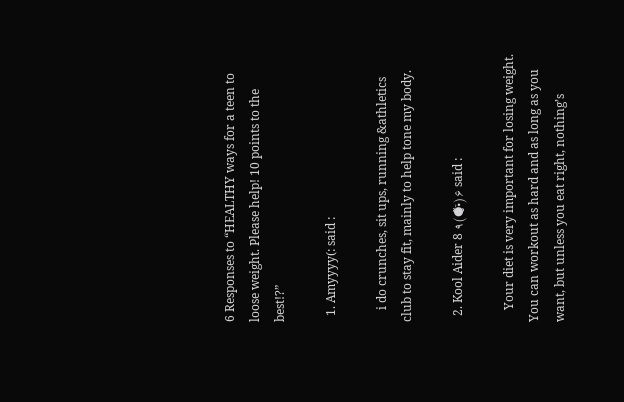6 Responses to “HEALTHY ways for a teen to loose weight. Please help! 10 points to the best!?”

  1. Amyyyy(: said :

    i do crunches, sit ups, running &athletics club to stay fit, mainly to help tone my body.

  2. Kool Aider 8 ٩(●̮̃•̃)۶ said :

    Your diet is very important for losing weight. You can workout as hard and as long as you want, but unless you eat right, nothing’s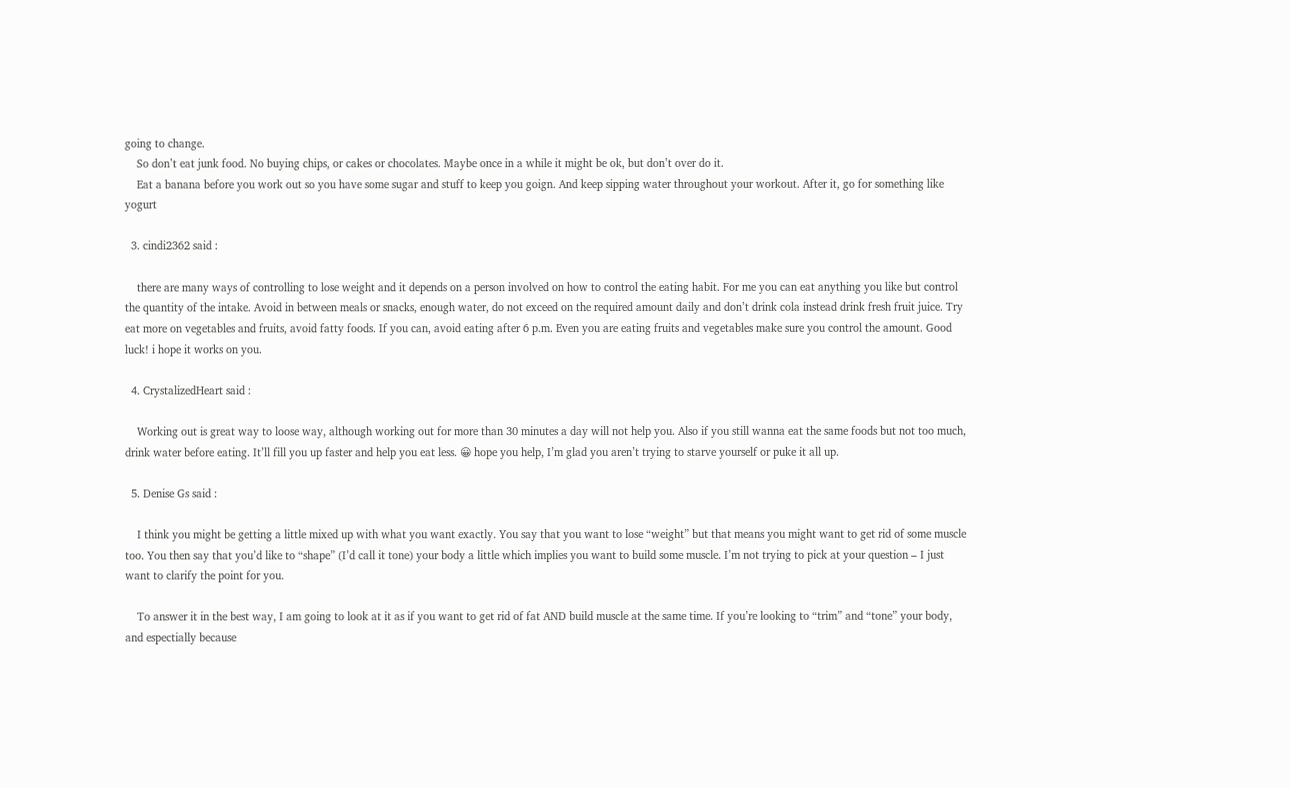going to change.
    So don’t eat junk food. No buying chips, or cakes or chocolates. Maybe once in a while it might be ok, but don’t over do it.
    Eat a banana before you work out so you have some sugar and stuff to keep you goign. And keep sipping water throughout your workout. After it, go for something like yogurt

  3. cindi2362 said :

    there are many ways of controlling to lose weight and it depends on a person involved on how to control the eating habit. For me you can eat anything you like but control the quantity of the intake. Avoid in between meals or snacks, enough water, do not exceed on the required amount daily and don’t drink cola instead drink fresh fruit juice. Try eat more on vegetables and fruits, avoid fatty foods. If you can, avoid eating after 6 p.m. Even you are eating fruits and vegetables make sure you control the amount. Good luck! i hope it works on you.

  4. CrystalizedHeart said :

    Working out is great way to loose way, although working out for more than 30 minutes a day will not help you. Also if you still wanna eat the same foods but not too much, drink water before eating. It’ll fill you up faster and help you eat less. 😀 hope you help, I’m glad you aren’t trying to starve yourself or puke it all up.

  5. Denise Gs said :

    I think you might be getting a little mixed up with what you want exactly. You say that you want to lose “weight” but that means you might want to get rid of some muscle too. You then say that you’d like to “shape” (I’d call it tone) your body a little which implies you want to build some muscle. I’m not trying to pick at your question – I just want to clarify the point for you.

    To answer it in the best way, I am going to look at it as if you want to get rid of fat AND build muscle at the same time. If you’re looking to “trim” and “tone” your body, and espectially because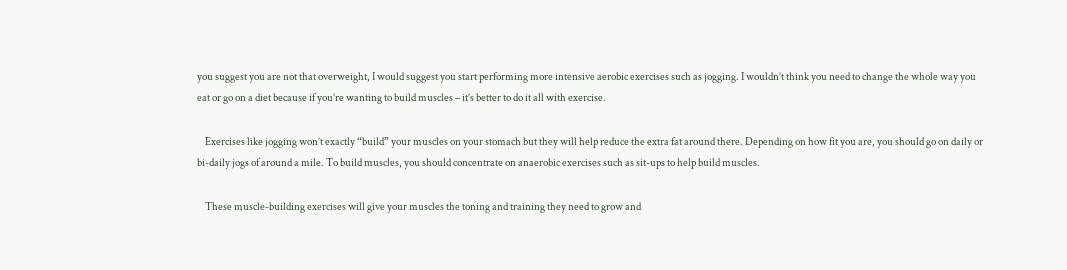you suggest you are not that overweight, I would suggest you start performing more intensive aerobic exercises such as jogging. I wouldn’t think you need to change the whole way you eat or go on a diet because if you’re wanting to build muscles – it’s better to do it all with exercise.

    Exercises like jogging won’t exactly “build” your muscles on your stomach but they will help reduce the extra fat around there. Depending on how fit you are, you should go on daily or bi-daily jogs of around a mile. To build muscles, you should concentrate on anaerobic exercises such as sit-ups to help build muscles.

    These muscle-building exercises will give your muscles the toning and training they need to grow and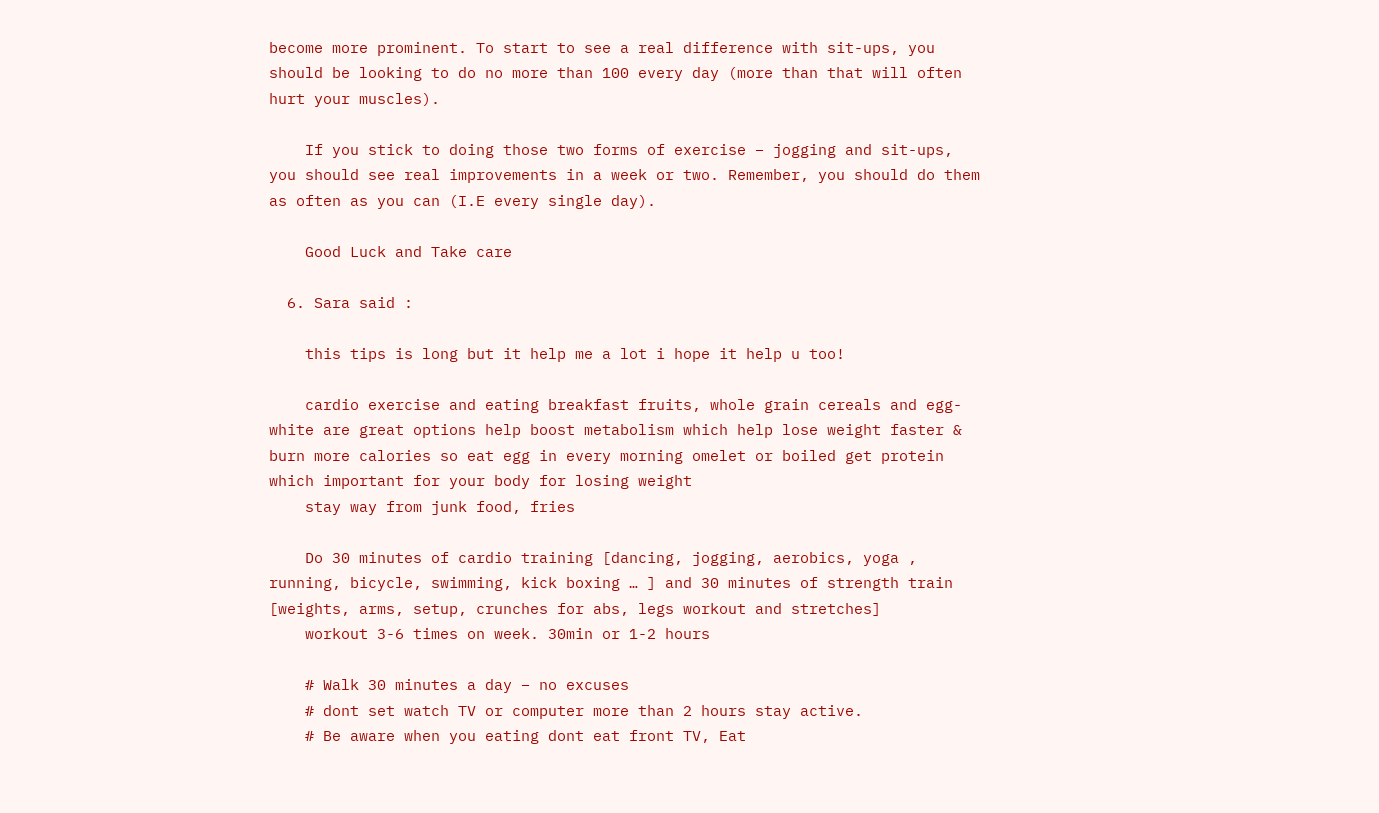become more prominent. To start to see a real difference with sit-ups, you should be looking to do no more than 100 every day (more than that will often hurt your muscles).

    If you stick to doing those two forms of exercise – jogging and sit-ups, you should see real improvements in a week or two. Remember, you should do them as often as you can (I.E every single day).

    Good Luck and Take care

  6. Sara said :

    this tips is long but it help me a lot i hope it help u too!

    cardio exercise and eating breakfast fruits, whole grain cereals and egg-white are great options help boost metabolism which help lose weight faster & burn more calories so eat egg in every morning omelet or boiled get protein which important for your body for losing weight
    stay way from junk food, fries

    Do 30 minutes of cardio training [dancing, jogging, aerobics, yoga , running, bicycle, swimming, kick boxing … ] and 30 minutes of strength train [weights, arms, setup, crunches for abs, legs workout and stretches]
    workout 3-6 times on week. 30min or 1-2 hours

    # Walk 30 minutes a day – no excuses
    # dont set watch TV or computer more than 2 hours stay active.
    # Be aware when you eating dont eat front TV, Eat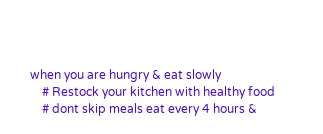when you are hungry & eat slowly
    # Restock your kitchen with healthy food
    # dont skip meals eat every 4 hours &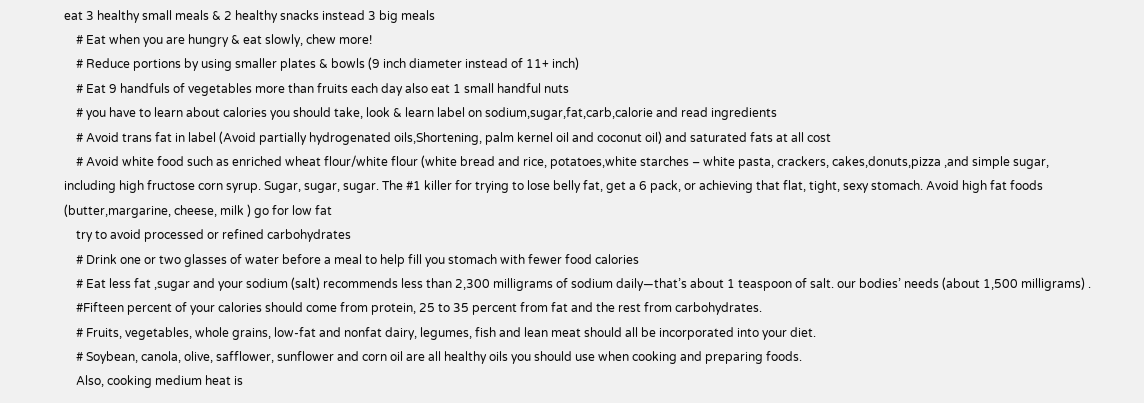eat 3 healthy small meals & 2 healthy snacks instead 3 big meals
    # Eat when you are hungry & eat slowly, chew more!
    # Reduce portions by using smaller plates & bowls (9 inch diameter instead of 11+ inch)
    # Eat 9 handfuls of vegetables more than fruits each day also eat 1 small handful nuts
    # you have to learn about calories you should take, look & learn label on sodium,sugar,fat,carb,calorie and read ingredients
    # Avoid trans fat in label (Avoid partially hydrogenated oils,Shortening, palm kernel oil and coconut oil) and saturated fats at all cost
    # Avoid white food such as enriched wheat flour/white flour (white bread and rice, potatoes,white starches – white pasta, crackers, cakes,donuts,pizza ,and simple sugar, including high fructose corn syrup. Sugar, sugar, sugar. The #1 killer for trying to lose belly fat, get a 6 pack, or achieving that flat, tight, sexy stomach. Avoid high fat foods (butter,margarine, cheese, milk ) go for low fat
    try to avoid processed or refined carbohydrates
    # Drink one or two glasses of water before a meal to help fill you stomach with fewer food calories
    # Eat less fat ,sugar and your sodium (salt) recommends less than 2,300 milligrams of sodium daily—that’s about 1 teaspoon of salt. our bodies’ needs (about 1,500 milligrams) .
    #Fifteen percent of your calories should come from protein, 25 to 35 percent from fat and the rest from carbohydrates.
    # Fruits, vegetables, whole grains, low-fat and nonfat dairy, legumes, fish and lean meat should all be incorporated into your diet.
    # Soybean, canola, olive, safflower, sunflower and corn oil are all healthy oils you should use when cooking and preparing foods.
    Also, cooking medium heat is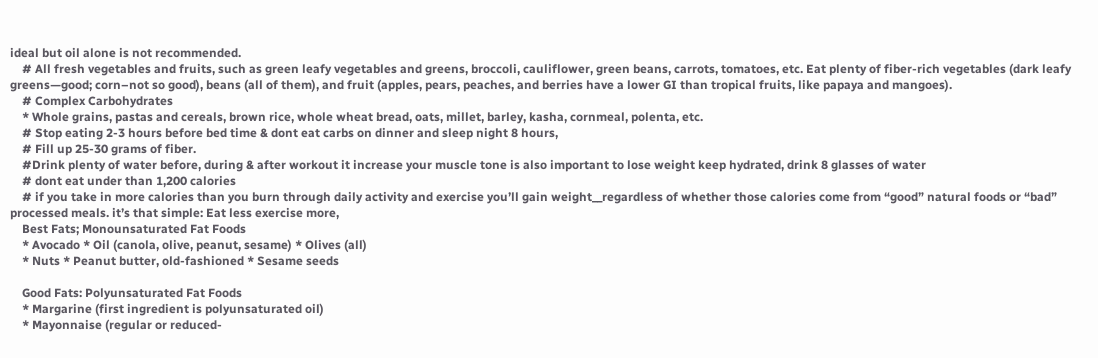ideal but oil alone is not recommended.
    # All fresh vegetables and fruits, such as green leafy vegetables and greens, broccoli, cauliflower, green beans, carrots, tomatoes, etc. Eat plenty of fiber-rich vegetables (dark leafy greens—good; corn–not so good), beans (all of them), and fruit (apples, pears, peaches, and berries have a lower GI than tropical fruits, like papaya and mangoes).
    # Complex Carbohydrates
    * Whole grains, pastas and cereals, brown rice, whole wheat bread, oats, millet, barley, kasha, cornmeal, polenta, etc.
    # Stop eating 2-3 hours before bed time & dont eat carbs on dinner and sleep night 8 hours,
    # Fill up 25-30 grams of fiber.
    #Drink plenty of water before, during & after workout it increase your muscle tone is also important to lose weight keep hydrated, drink 8 glasses of water
    # dont eat under than 1,200 calories
    # if you take in more calories than you burn through daily activity and exercise you’ll gain weight__regardless of whether those calories come from “good” natural foods or “bad” processed meals. it’s that simple: Eat less exercise more,
    Best Fats; Monounsaturated Fat Foods
    * Avocado * Oil (canola, olive, peanut, sesame) * Olives (all)
    * Nuts * Peanut butter, old-fashioned * Sesame seeds

    Good Fats: Polyunsaturated Fat Foods
    * Margarine (first ingredient is polyunsaturated oil)
    * Mayonnaise (regular or reduced-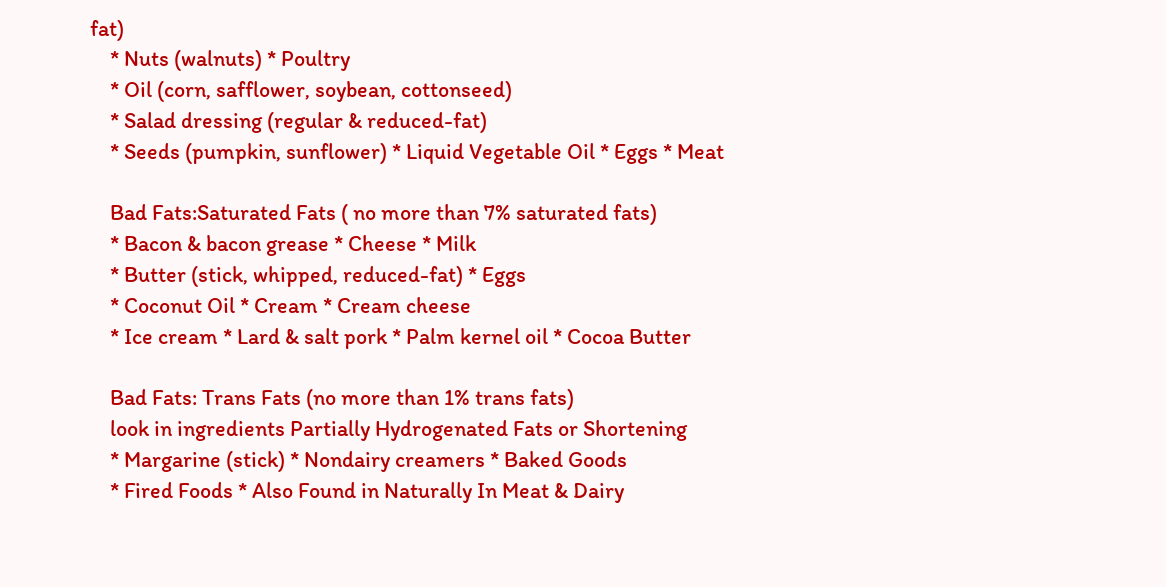fat)
    * Nuts (walnuts) * Poultry
    * Oil (corn, safflower, soybean, cottonseed)
    * Salad dressing (regular & reduced-fat)
    * Seeds (pumpkin, sunflower) * Liquid Vegetable Oil * Eggs * Meat

    Bad Fats:Saturated Fats ( no more than 7% saturated fats)
    * Bacon & bacon grease * Cheese * Milk
    * Butter (stick, whipped, reduced-fat) * Eggs
    * Coconut Oil * Cream * Cream cheese
    * Ice cream * Lard & salt pork * Palm kernel oil * Cocoa Butter

    Bad Fats: Trans Fats (no more than 1% trans fats)
    look in ingredients Partially Hydrogenated Fats or Shortening
    * Margarine (stick) * Nondairy creamers * Baked Goods
    * Fired Foods * Also Found in Naturally In Meat & Dairy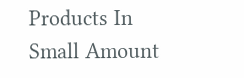Products In Small Amount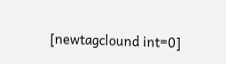[newtagclound int=0]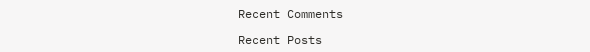Recent Comments

Recent Posts